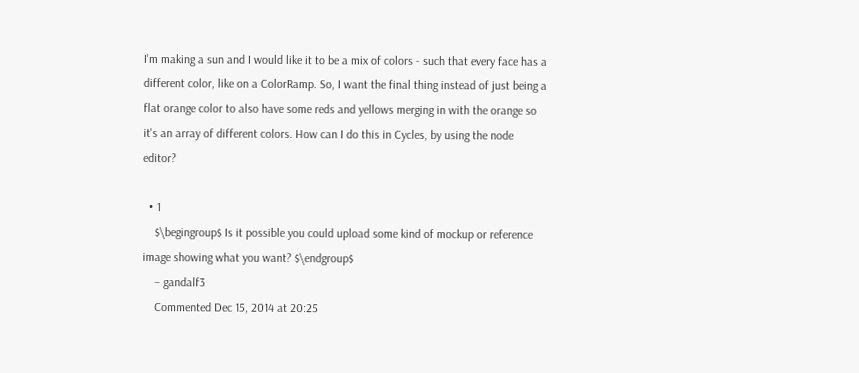I'm making a sun and I would like it to be a mix of colors - such that every face has a different color, like on a ColorRamp. So, I want the final thing instead of just being a flat orange color to also have some reds and yellows merging in with the orange so it's an array of different colors. How can I do this in Cycles, by using the node editor?

  • 1
    $\begingroup$ Is it possible you could upload some kind of mockup or reference image showing what you want? $\endgroup$
    – gandalf3
    Commented Dec 15, 2014 at 20:25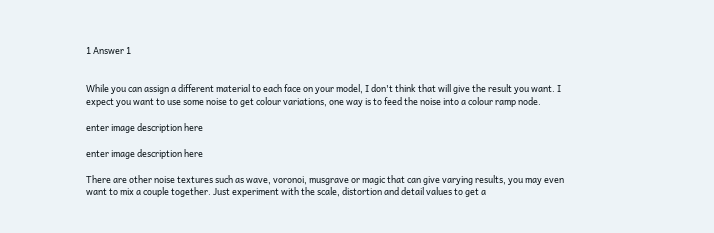1 Answer 1


While you can assign a different material to each face on your model, I don't think that will give the result you want. I expect you want to use some noise to get colour variations, one way is to feed the noise into a colour ramp node.

enter image description here

enter image description here

There are other noise textures such as wave, voronoi, musgrave or magic that can give varying results, you may even want to mix a couple together. Just experiment with the scale, distortion and detail values to get a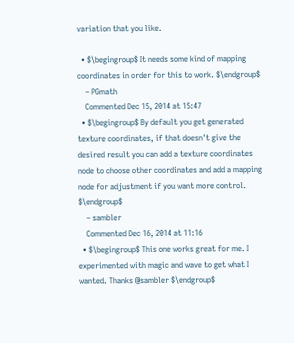variation that you like.

  • $\begingroup$ It needs some kind of mapping coordinates in order for this to work. $\endgroup$
    – PGmath
    Commented Dec 15, 2014 at 15:47
  • $\begingroup$ By default you get generated texture coordinates, if that doesn't give the desired result you can add a texture coordinates node to choose other coordinates and add a mapping node for adjustment if you want more control. $\endgroup$
    – sambler
    Commented Dec 16, 2014 at 11:16
  • $\begingroup$ This one works great for me. I experimented with magic and wave to get what I wanted. Thanks @sambler $\endgroup$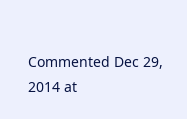Commented Dec 29, 2014 at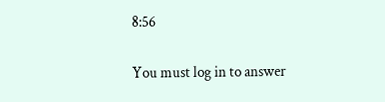8:56

You must log in to answer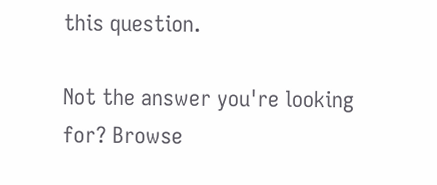this question.

Not the answer you're looking for? Browse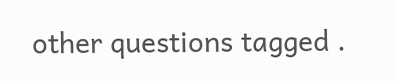other questions tagged .